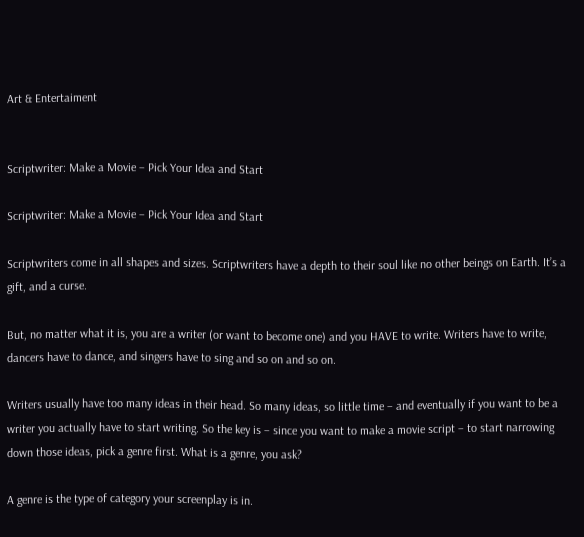Art & Entertaiment


Scriptwriter: Make a Movie – Pick Your Idea and Start

Scriptwriter: Make a Movie – Pick Your Idea and Start

Scriptwriters come in all shapes and sizes. Scriptwriters have a depth to their soul like no other beings on Earth. It’s a gift, and a curse.

But, no matter what it is, you are a writer (or want to become one) and you HAVE to write. Writers have to write, dancers have to dance, and singers have to sing and so on and so on.

Writers usually have too many ideas in their head. So many ideas, so little time – and eventually if you want to be a writer you actually have to start writing. So the key is – since you want to make a movie script – to start narrowing down those ideas, pick a genre first. What is a genre, you ask?

A genre is the type of category your screenplay is in.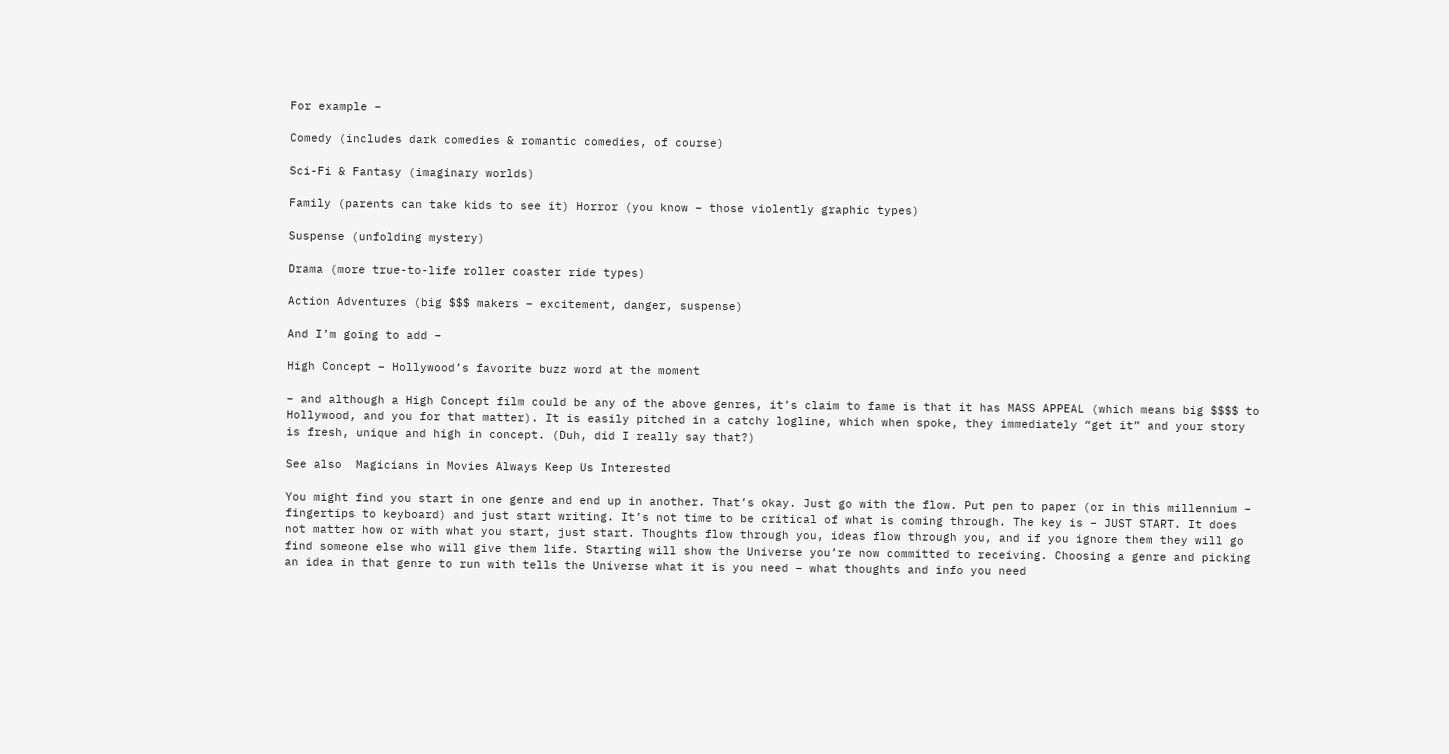For example –

Comedy (includes dark comedies & romantic comedies, of course)

Sci-Fi & Fantasy (imaginary worlds)

Family (parents can take kids to see it) Horror (you know – those violently graphic types)

Suspense (unfolding mystery)

Drama (more true-to-life roller coaster ride types)

Action Adventures (big $$$ makers – excitement, danger, suspense)

And I’m going to add –

High Concept – Hollywood’s favorite buzz word at the moment

– and although a High Concept film could be any of the above genres, it’s claim to fame is that it has MASS APPEAL (which means big $$$$ to Hollywood, and you for that matter). It is easily pitched in a catchy logline, which when spoke, they immediately “get it” and your story is fresh, unique and high in concept. (Duh, did I really say that?)

See also  Magicians in Movies Always Keep Us Interested

You might find you start in one genre and end up in another. That’s okay. Just go with the flow. Put pen to paper (or in this millennium – fingertips to keyboard) and just start writing. It’s not time to be critical of what is coming through. The key is – JUST START. It does not matter how or with what you start, just start. Thoughts flow through you, ideas flow through you, and if you ignore them they will go find someone else who will give them life. Starting will show the Universe you’re now committed to receiving. Choosing a genre and picking an idea in that genre to run with tells the Universe what it is you need – what thoughts and info you need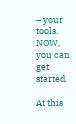– your tools. NOW, you can get started.

At this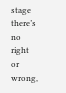stage there’s no right or wrong,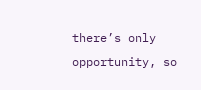there’s only opportunity, so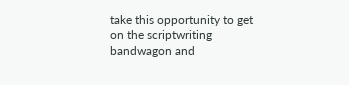take this opportunity to get on the scriptwriting bandwagon and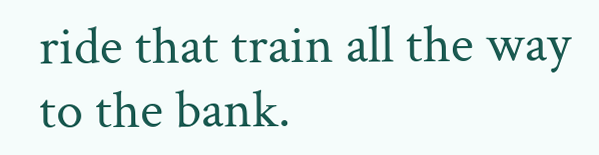ride that train all the way to the bank.